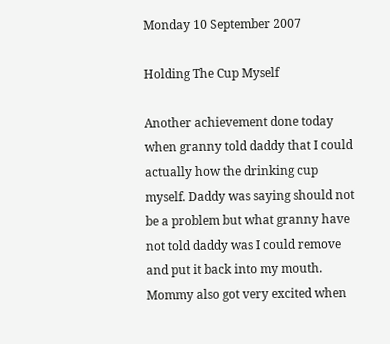Monday 10 September 2007

Holding The Cup Myself

Another achievement done today when granny told daddy that I could actually how the drinking cup myself. Daddy was saying should not be a problem but what granny have not told daddy was I could remove and put it back into my mouth. Mommy also got very excited when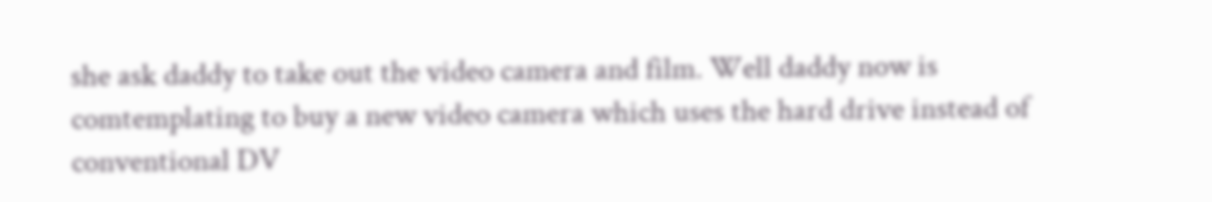she ask daddy to take out the video camera and film. Well daddy now is comtemplating to buy a new video camera which uses the hard drive instead of conventional DV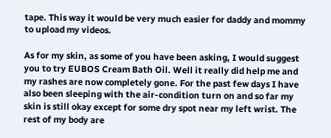tape. This way it would be very much easier for daddy and mommy to upload my videos.

As for my skin, as some of you have been asking, I would suggest you to try EUBOS Cream Bath Oil. Well it really did help me and my rashes are now completely gone. For the past few days I have also been sleeping with the air-condition turn on and so far my skin is still okay except for some dry spot near my left wrist. The rest of my body are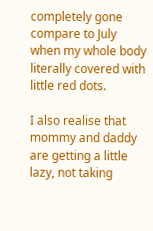completely gone compare to July when my whole body literally covered with little red dots.

I also realise that mommy and daddy are getting a little lazy, not taking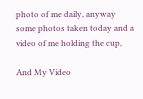photo of me daily, anyway some photos taken today and a video of me holding the cup,

And My Video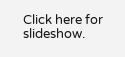Click here for slideshow.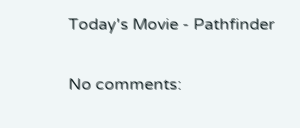Today's Movie - Pathfinder

No comments: